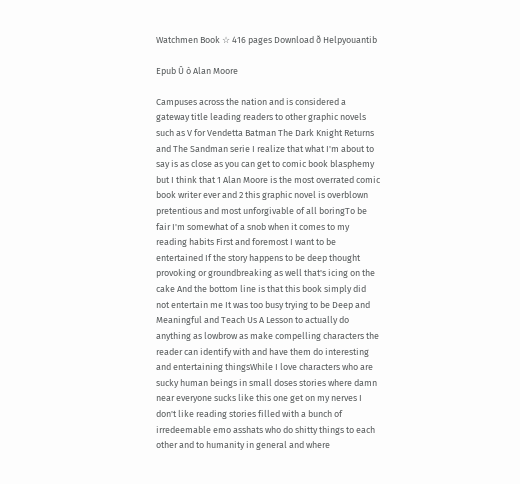Watchmen Book ☆ 416 pages Download ð Helpyouantib

Epub Û ò Alan Moore

Campuses across the nation and is considered a gateway title leading readers to other graphic novels such as V for Vendetta Batman The Dark Knight Returns and The Sandman serie I realize that what I'm about to say is as close as you can get to comic book blasphemy but I think that 1 Alan Moore is the most overrated comic book writer ever and 2 this graphic novel is overblown pretentious and most unforgivable of all boringTo be fair I'm somewhat of a snob when it comes to my reading habits First and foremost I want to be entertained If the story happens to be deep thought provoking or groundbreaking as well that's icing on the cake And the bottom line is that this book simply did not entertain me It was too busy trying to be Deep and Meaningful and Teach Us A Lesson to actually do anything as lowbrow as make compelling characters the reader can identify with and have them do interesting and entertaining thingsWhile I love characters who are sucky human beings in small doses stories where damn near everyone sucks like this one get on my nerves I don't like reading stories filled with a bunch of irredeemable emo asshats who do shitty things to each other and to humanity in general and where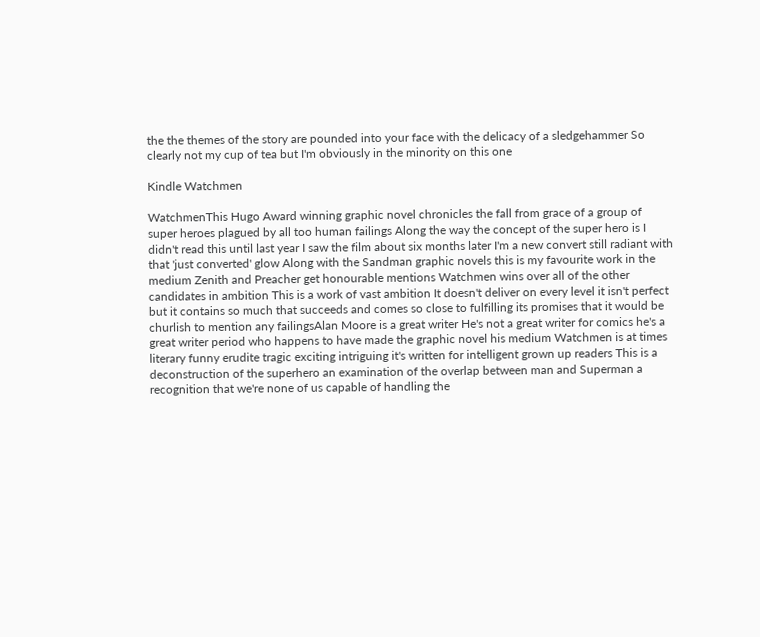the the themes of the story are pounded into your face with the delicacy of a sledgehammer So clearly not my cup of tea but I'm obviously in the minority on this one

Kindle Watchmen

WatchmenThis Hugo Award winning graphic novel chronicles the fall from grace of a group of super heroes plagued by all too human failings Along the way the concept of the super hero is I didn't read this until last year I saw the film about six months later I'm a new convert still radiant with that 'just converted' glow Along with the Sandman graphic novels this is my favourite work in the medium Zenith and Preacher get honourable mentions Watchmen wins over all of the other candidates in ambition This is a work of vast ambition It doesn't deliver on every level it isn't perfect but it contains so much that succeeds and comes so close to fulfilling its promises that it would be churlish to mention any failingsAlan Moore is a great writer He's not a great writer for comics he's a great writer period who happens to have made the graphic novel his medium Watchmen is at times literary funny erudite tragic exciting intriguing it's written for intelligent grown up readers This is a deconstruction of the superhero an examination of the overlap between man and Superman a recognition that we're none of us capable of handling the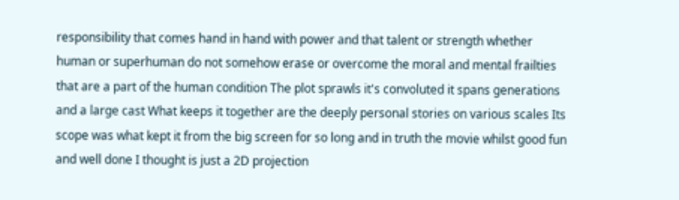responsibility that comes hand in hand with power and that talent or strength whether human or superhuman do not somehow erase or overcome the moral and mental frailties that are a part of the human condition The plot sprawls it's convoluted it spans generations and a large cast What keeps it together are the deeply personal stories on various scales Its scope was what kept it from the big screen for so long and in truth the movie whilst good fun and well done I thought is just a 2D projection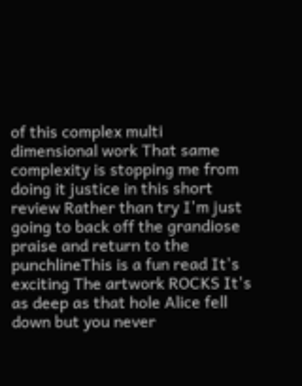of this complex multi dimensional work That same complexity is stopping me from doing it justice in this short review Rather than try I'm just going to back off the grandiose praise and return to the punchlineThis is a fun read It's exciting The artwork ROCKS It's as deep as that hole Alice fell down but you never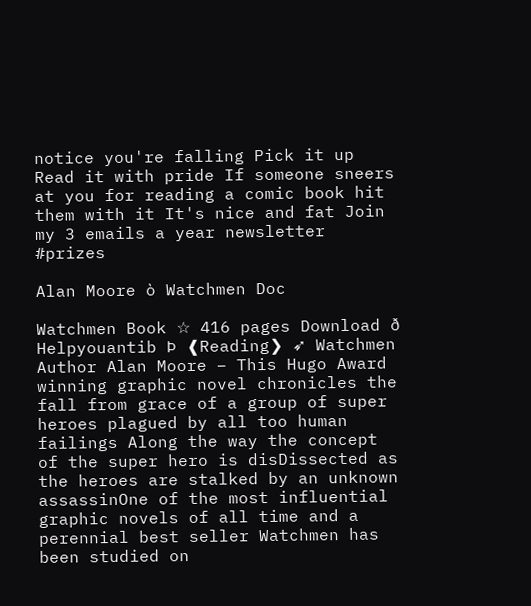notice you're falling Pick it up Read it with pride If someone sneers at you for reading a comic book hit them with it It's nice and fat Join my 3 emails a year newsletter #prizes

Alan Moore ò Watchmen Doc

Watchmen Book ☆ 416 pages Download ð Helpyouantib Þ ❰Reading❯ ➶ Watchmen Author Alan Moore – This Hugo Award winning graphic novel chronicles the fall from grace of a group of super heroes plagued by all too human failings Along the way the concept of the super hero is disDissected as the heroes are stalked by an unknown assassinOne of the most influential graphic novels of all time and a perennial best seller Watchmen has been studied on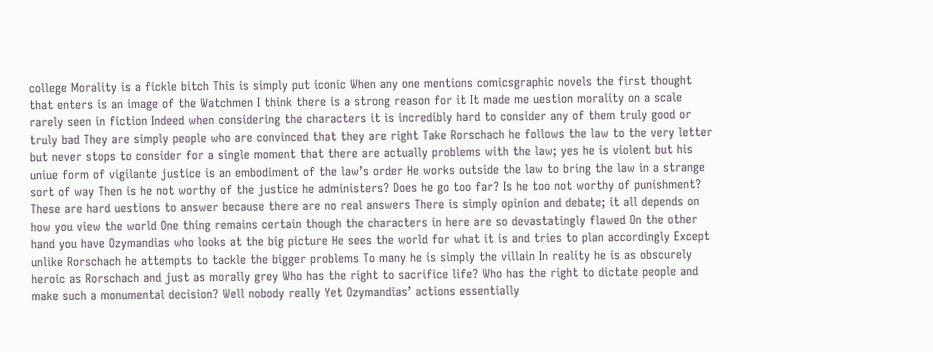college Morality is a fickle bitch This is simply put iconic When any one mentions comicsgraphic novels the first thought that enters is an image of the Watchmen I think there is a strong reason for it It made me uestion morality on a scale rarely seen in fiction Indeed when considering the characters it is incredibly hard to consider any of them truly good or truly bad They are simply people who are convinced that they are right Take Rorschach he follows the law to the very letter but never stops to consider for a single moment that there are actually problems with the law; yes he is violent but his uniue form of vigilante justice is an embodiment of the law’s order He works outside the law to bring the law in a strange sort of way Then is he not worthy of the justice he administers? Does he go too far? Is he too not worthy of punishment? These are hard uestions to answer because there are no real answers There is simply opinion and debate; it all depends on how you view the world One thing remains certain though the characters in here are so devastatingly flawed On the other hand you have Ozymandias who looks at the big picture He sees the world for what it is and tries to plan accordingly Except unlike Rorschach he attempts to tackle the bigger problems To many he is simply the villain In reality he is as obscurely heroic as Rorschach and just as morally grey Who has the right to sacrifice life? Who has the right to dictate people and make such a monumental decision? Well nobody really Yet Ozymandias’ actions essentially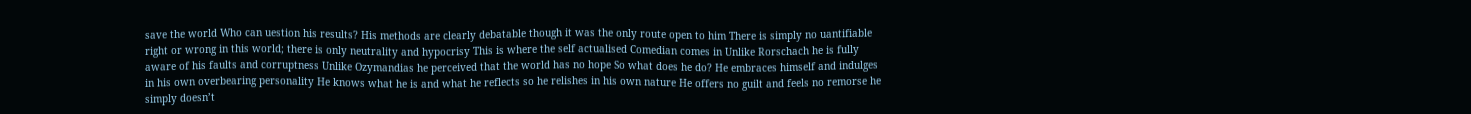save the world Who can uestion his results? His methods are clearly debatable though it was the only route open to him There is simply no uantifiable right or wrong in this world; there is only neutrality and hypocrisy This is where the self actualised Comedian comes in Unlike Rorschach he is fully aware of his faults and corruptness Unlike Ozymandias he perceived that the world has no hope So what does he do? He embraces himself and indulges in his own overbearing personality He knows what he is and what he reflects so he relishes in his own nature He offers no guilt and feels no remorse he simply doesn’t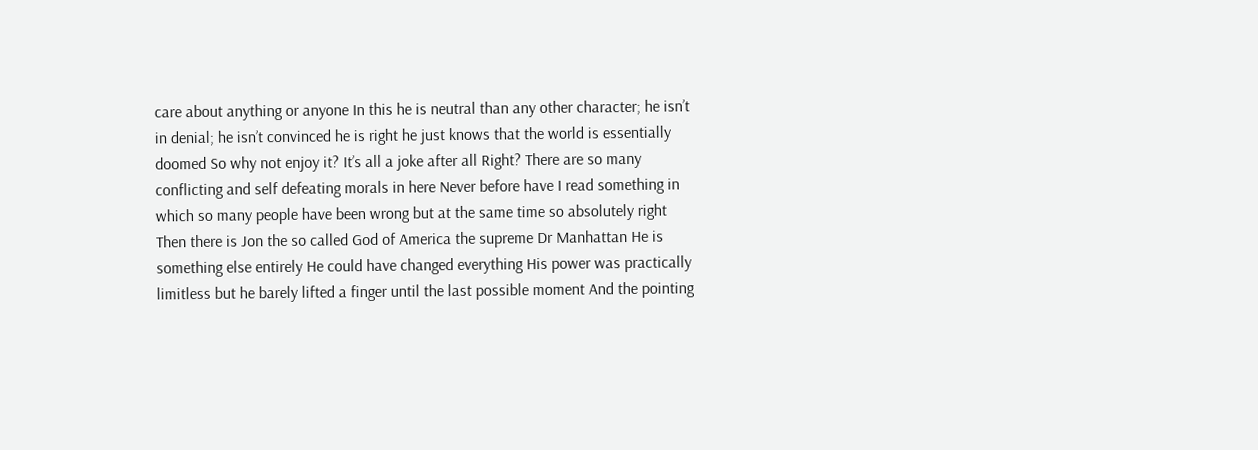care about anything or anyone In this he is neutral than any other character; he isn’t in denial; he isn’t convinced he is right he just knows that the world is essentially doomed So why not enjoy it? It’s all a joke after all Right? There are so many conflicting and self defeating morals in here Never before have I read something in which so many people have been wrong but at the same time so absolutely right Then there is Jon the so called God of America the supreme Dr Manhattan He is something else entirely He could have changed everything His power was practically limitless but he barely lifted a finger until the last possible moment And the pointing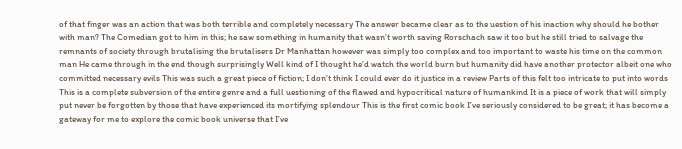of that finger was an action that was both terrible and completely necessary The answer became clear as to the uestion of his inaction why should he bother with man? The Comedian got to him in this; he saw something in humanity that wasn’t worth saving Rorschach saw it too but he still tried to salvage the remnants of society through brutalising the brutalisers Dr Manhattan however was simply too complex and too important to waste his time on the common man He came through in the end though surprisingly Well kind of I thought he’d watch the world burn but humanity did have another protector albeit one who committed necessary evils This was such a great piece of fiction; I don’t think I could ever do it justice in a review Parts of this felt too intricate to put into words This is a complete subversion of the entire genre and a full uestioning of the flawed and hypocritical nature of humankind It is a piece of work that will simply put never be forgotten by those that have experienced its mortifying splendour This is the first comic book I’ve seriously considered to be great; it has become a gateway for me to explore the comic book universe that I’ve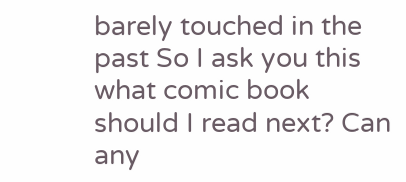barely touched in the past So I ask you this what comic book should I read next? Can any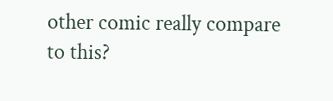other comic really compare to this?